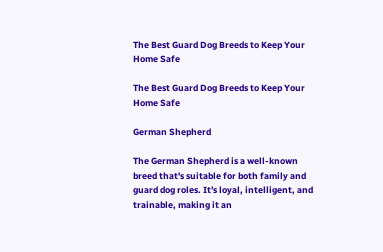The Best Guard Dog Breeds to Keep Your Home Safe

The Best Guard Dog Breeds to Keep Your Home Safe

German Shepherd

The German Shepherd is a well-known breed that's suitable for both family and guard dog roles. It's loyal, intelligent, and trainable, making it an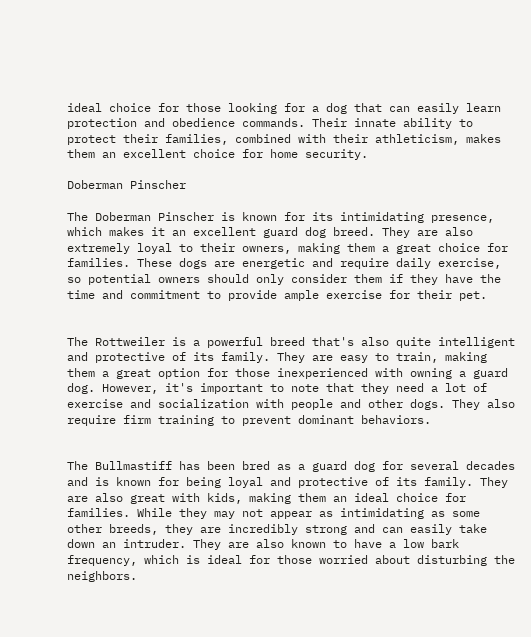ideal choice for those looking for a dog that can easily learn protection and obedience commands. Their innate ability to protect their families, combined with their athleticism, makes them an excellent choice for home security.

Doberman Pinscher

The Doberman Pinscher is known for its intimidating presence, which makes it an excellent guard dog breed. They are also extremely loyal to their owners, making them a great choice for families. These dogs are energetic and require daily exercise, so potential owners should only consider them if they have the time and commitment to provide ample exercise for their pet.


The Rottweiler is a powerful breed that's also quite intelligent and protective of its family. They are easy to train, making them a great option for those inexperienced with owning a guard dog. However, it's important to note that they need a lot of exercise and socialization with people and other dogs. They also require firm training to prevent dominant behaviors.


The Bullmastiff has been bred as a guard dog for several decades and is known for being loyal and protective of its family. They are also great with kids, making them an ideal choice for families. While they may not appear as intimidating as some other breeds, they are incredibly strong and can easily take down an intruder. They are also known to have a low bark frequency, which is ideal for those worried about disturbing the neighbors.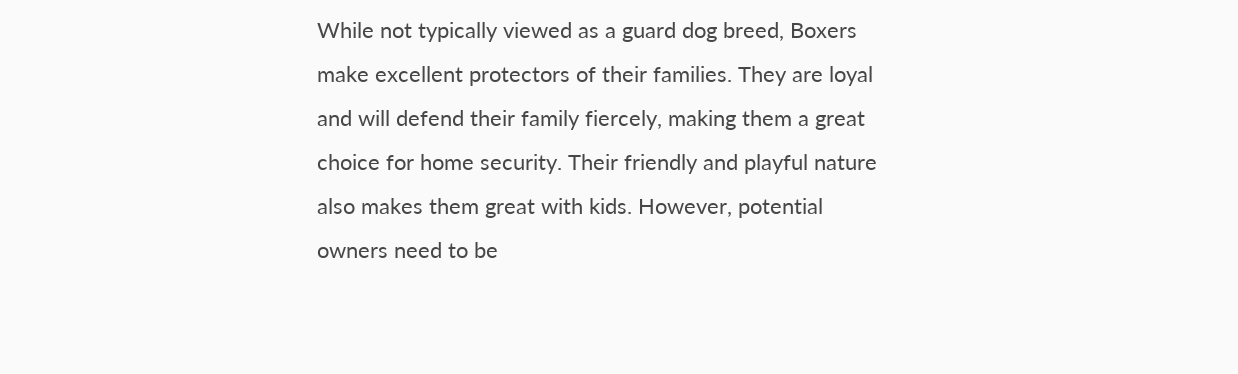While not typically viewed as a guard dog breed, Boxers make excellent protectors of their families. They are loyal and will defend their family fiercely, making them a great choice for home security. Their friendly and playful nature also makes them great with kids. However, potential owners need to be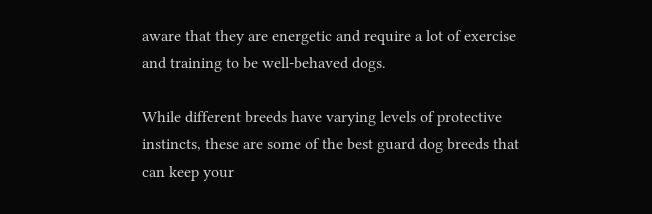aware that they are energetic and require a lot of exercise and training to be well-behaved dogs.

While different breeds have varying levels of protective instincts, these are some of the best guard dog breeds that can keep your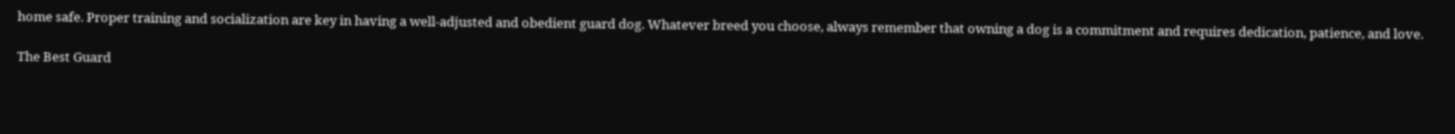home safe. Proper training and socialization are key in having a well-adjusted and obedient guard dog. Whatever breed you choose, always remember that owning a dog is a commitment and requires dedication, patience, and love.

The Best Guard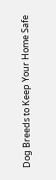Dog Breeds to Keep Your Home Safe